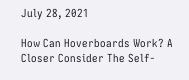July 28, 2021

How Can Hoverboards Work? A Closer Consider The Self-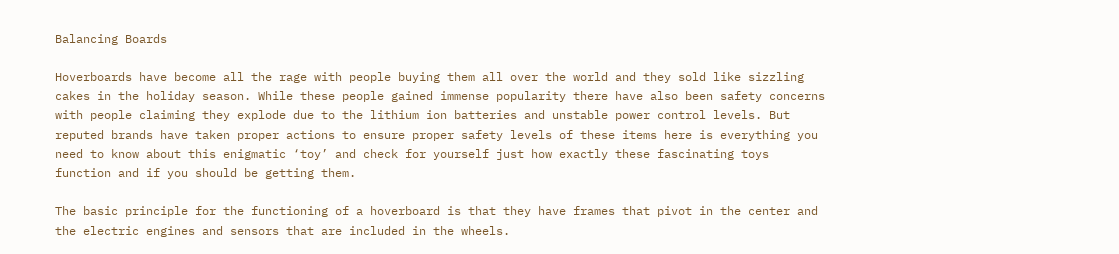Balancing Boards

Hoverboards have become all the rage with people buying them all over the world and they sold like sizzling cakes in the holiday season. While these people gained immense popularity there have also been safety concerns with people claiming they explode due to the lithium ion batteries and unstable power control levels. But reputed brands have taken proper actions to ensure proper safety levels of these items here is everything you need to know about this enigmatic ‘toy’ and check for yourself just how exactly these fascinating toys function and if you should be getting them.

The basic principle for the functioning of a hoverboard is that they have frames that pivot in the center and the electric engines and sensors that are included in the wheels.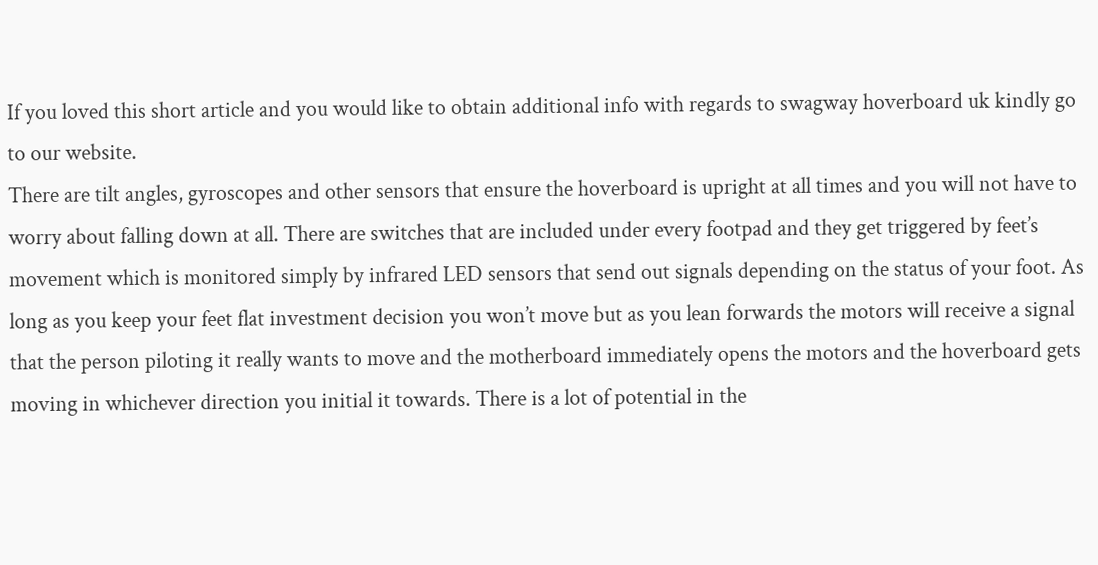If you loved this short article and you would like to obtain additional info with regards to swagway hoverboard uk kindly go to our website.
There are tilt angles, gyroscopes and other sensors that ensure the hoverboard is upright at all times and you will not have to worry about falling down at all. There are switches that are included under every footpad and they get triggered by feet’s movement which is monitored simply by infrared LED sensors that send out signals depending on the status of your foot. As long as you keep your feet flat investment decision you won’t move but as you lean forwards the motors will receive a signal that the person piloting it really wants to move and the motherboard immediately opens the motors and the hoverboard gets moving in whichever direction you initial it towards. There is a lot of potential in the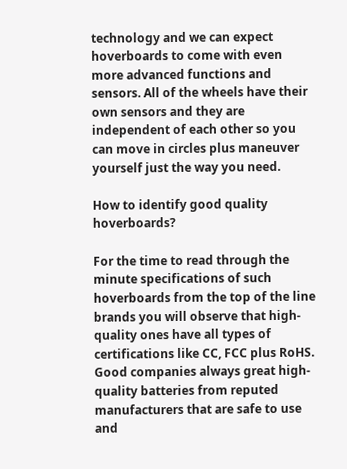technology and we can expect hoverboards to come with even more advanced functions and sensors. All of the wheels have their own sensors and they are independent of each other so you can move in circles plus maneuver yourself just the way you need.

How to identify good quality hoverboards?

For the time to read through the minute specifications of such hoverboards from the top of the line brands you will observe that high-quality ones have all types of certifications like CC, FCC plus RoHS. Good companies always great high-quality batteries from reputed manufacturers that are safe to use and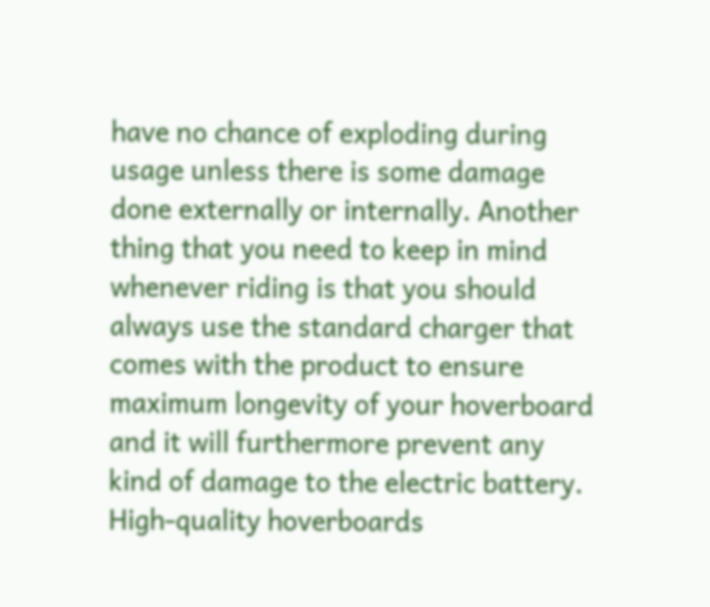have no chance of exploding during usage unless there is some damage done externally or internally. Another thing that you need to keep in mind whenever riding is that you should always use the standard charger that comes with the product to ensure maximum longevity of your hoverboard and it will furthermore prevent any kind of damage to the electric battery. High-quality hoverboards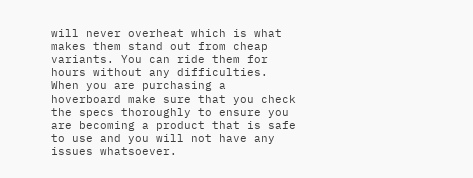will never overheat which is what makes them stand out from cheap variants. You can ride them for hours without any difficulties. When you are purchasing a hoverboard make sure that you check the specs thoroughly to ensure you are becoming a product that is safe to use and you will not have any issues whatsoever.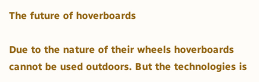The future of hoverboards

Due to the nature of their wheels hoverboards cannot be used outdoors. But the technologies is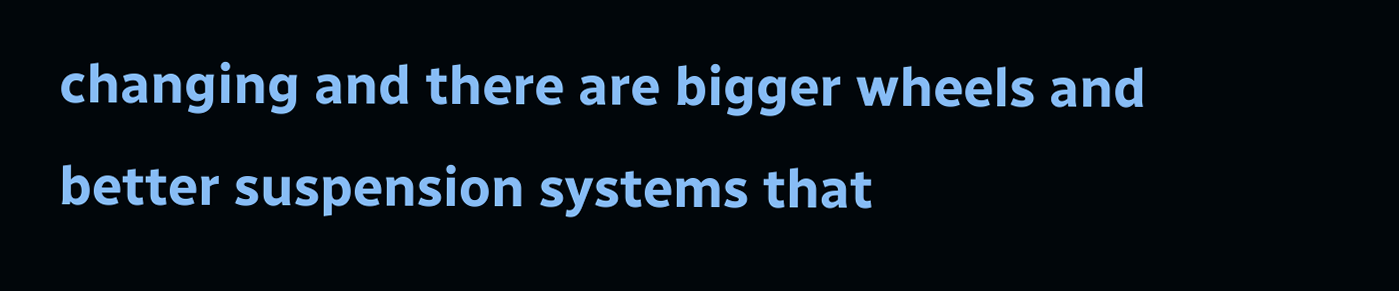changing and there are bigger wheels and better suspension systems that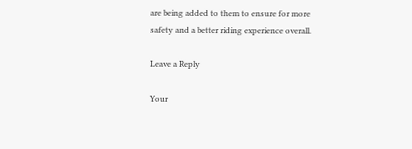are being added to them to ensure for more safety and a better riding experience overall.

Leave a Reply

Your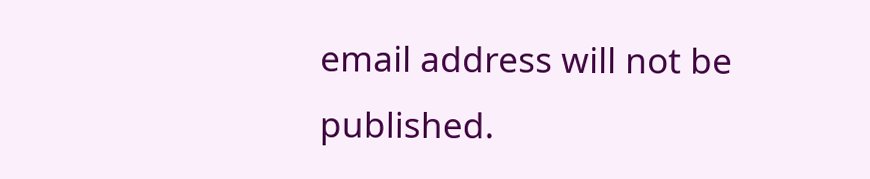email address will not be published.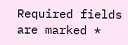Required fields are marked *